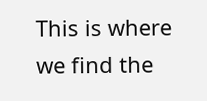This is where we find the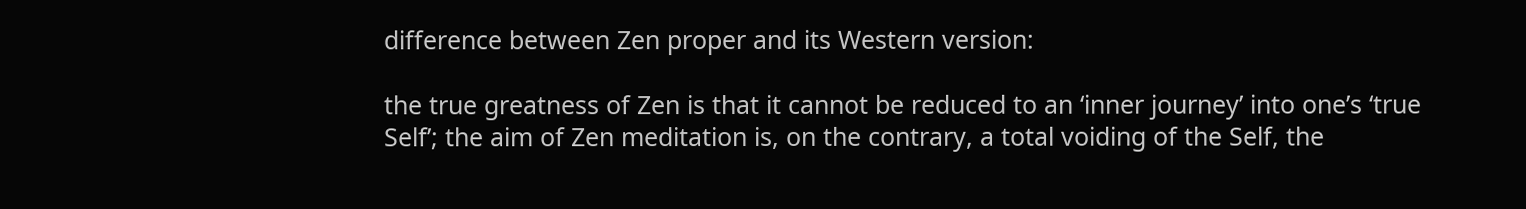difference between Zen proper and its Western version:

the true greatness of Zen is that it cannot be reduced to an ‘inner journey’ into one’s ‘true Self’; the aim of Zen meditation is, on the contrary, a total voiding of the Self, the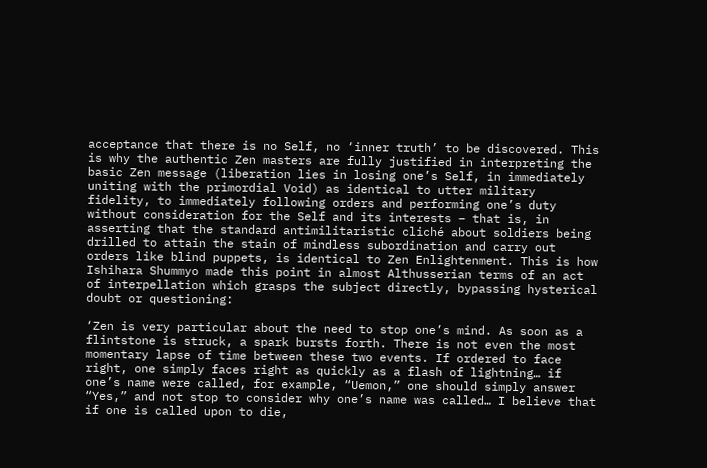acceptance that there is no Self, no ‘inner truth’ to be discovered. This is why the authentic Zen masters are fully justified in interpreting the basic Zen message (liberation lies in losing one’s Self, in immediately uniting with the primordial Void) as identical to utter military fidelity, to immediately following orders and performing one’s duty without consideration for the Self and its interests – that is, in asserting that the standard antimilitaristic cliché about soldiers being drilled to attain the stain of mindless subordination and carry out orders like blind puppets, is identical to Zen Enlightenment. This is how Ishihara Shummyo made this point in almost Althusserian terms of an act of interpellation which grasps the subject directly, bypassing hysterical doubt or questioning:

‘Zen is very particular about the need to stop one’s mind. As soon as a flintstone is struck, a spark bursts forth. There is not even the most momentary lapse of time between these two events. If ordered to face right, one simply faces right as quickly as a flash of lightning… if one’s name were called, for example, “Uemon,” one should simply answer “Yes,” and not stop to consider why one’s name was called… I believe that if one is called upon to die,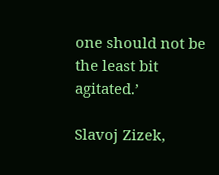one should not be the least bit agitated.’

Slavoj Zizek,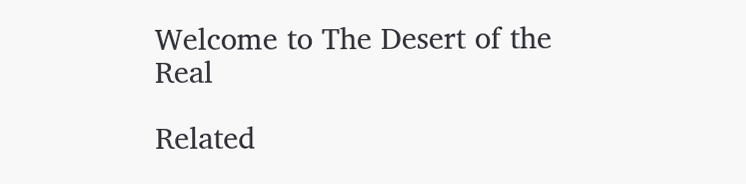Welcome to The Desert of the Real

Related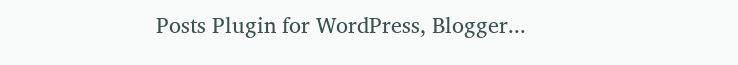Posts Plugin for WordPress, Blogger...